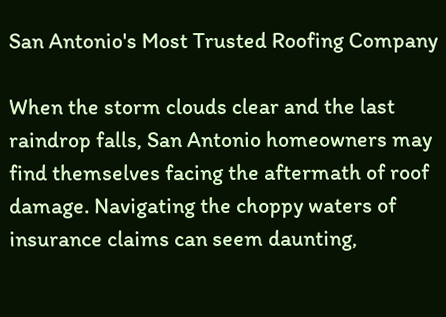San Antonio's Most Trusted Roofing Company

When the storm clouds clear and the last raindrop falls, San Antonio homeowners may find themselves facing the aftermath of roof damage. Navigating the choppy waters of insurance claims can seem daunting,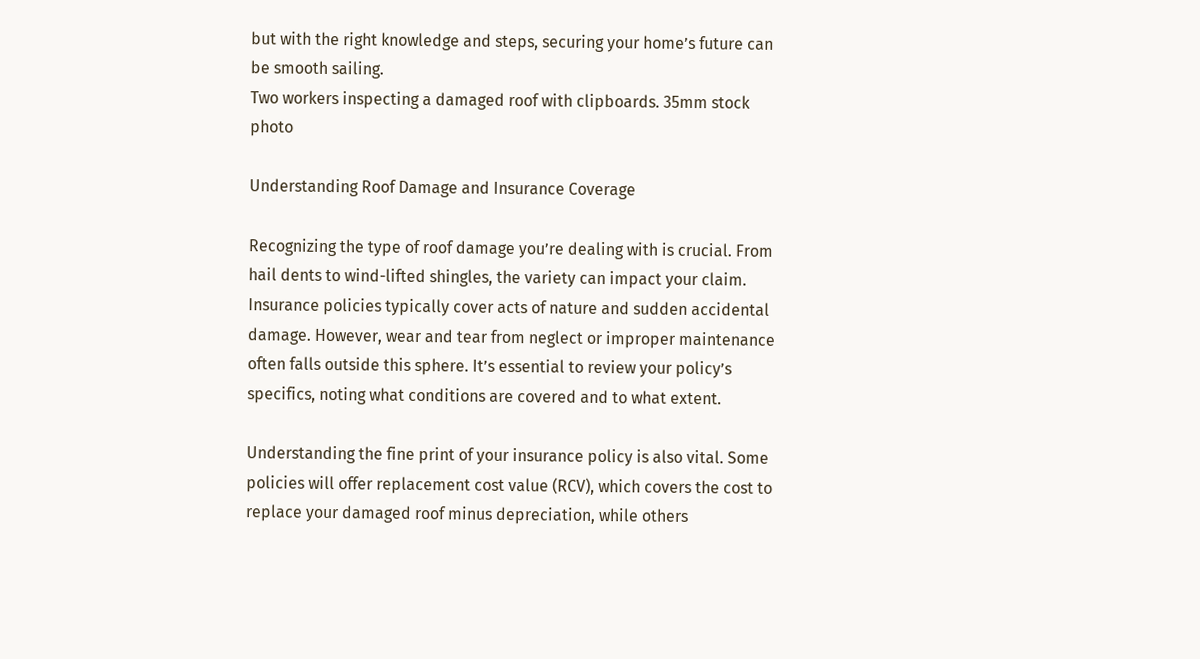but with the right knowledge and steps, securing your home’s future can be smooth sailing.
Two workers inspecting a damaged roof with clipboards. 35mm stock photo

Understanding Roof Damage and Insurance Coverage

Recognizing the type of roof damage you’re dealing with is crucial. From hail dents to wind-lifted shingles, the variety can impact your claim. Insurance policies typically cover acts of nature and sudden accidental damage. However, wear and tear from neglect or improper maintenance often falls outside this sphere. It’s essential to review your policy’s specifics, noting what conditions are covered and to what extent.

Understanding the fine print of your insurance policy is also vital. Some policies will offer replacement cost value (RCV), which covers the cost to replace your damaged roof minus depreciation, while others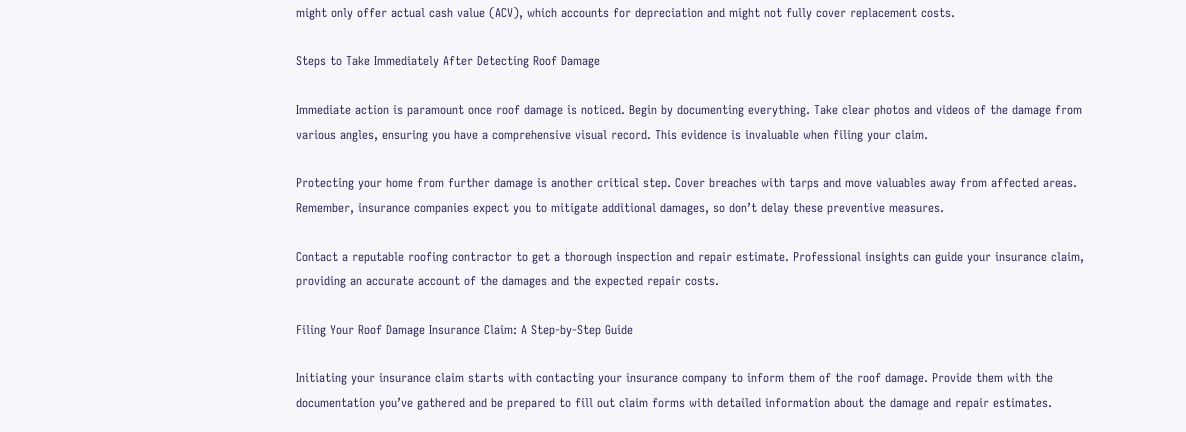might only offer actual cash value (ACV), which accounts for depreciation and might not fully cover replacement costs.

Steps to Take Immediately After Detecting Roof Damage

Immediate action is paramount once roof damage is noticed. Begin by documenting everything. Take clear photos and videos of the damage from various angles, ensuring you have a comprehensive visual record. This evidence is invaluable when filing your claim.

Protecting your home from further damage is another critical step. Cover breaches with tarps and move valuables away from affected areas. Remember, insurance companies expect you to mitigate additional damages, so don’t delay these preventive measures.

Contact a reputable roofing contractor to get a thorough inspection and repair estimate. Professional insights can guide your insurance claim, providing an accurate account of the damages and the expected repair costs.

Filing Your Roof Damage Insurance Claim: A Step-by-Step Guide

Initiating your insurance claim starts with contacting your insurance company to inform them of the roof damage. Provide them with the documentation you’ve gathered and be prepared to fill out claim forms with detailed information about the damage and repair estimates.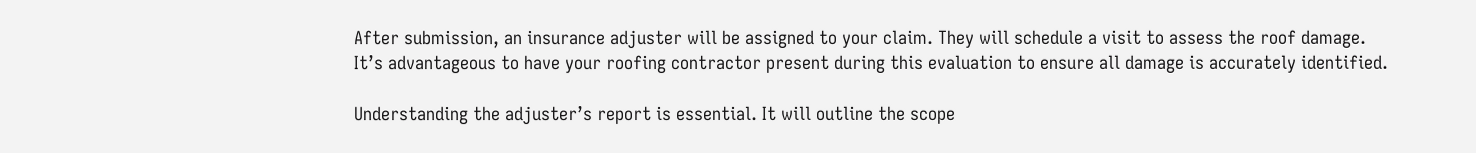After submission, an insurance adjuster will be assigned to your claim. They will schedule a visit to assess the roof damage. It’s advantageous to have your roofing contractor present during this evaluation to ensure all damage is accurately identified.

Understanding the adjuster’s report is essential. It will outline the scope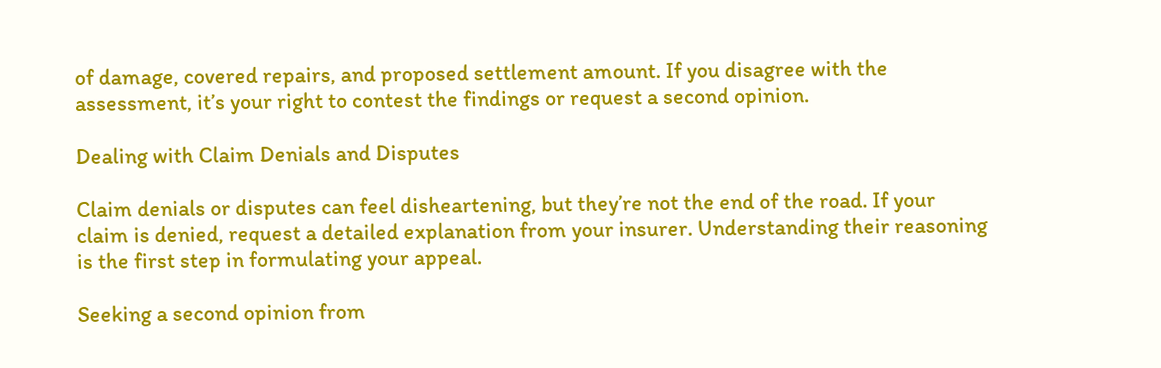of damage, covered repairs, and proposed settlement amount. If you disagree with the assessment, it’s your right to contest the findings or request a second opinion.

Dealing with Claim Denials and Disputes

Claim denials or disputes can feel disheartening, but they’re not the end of the road. If your claim is denied, request a detailed explanation from your insurer. Understanding their reasoning is the first step in formulating your appeal.

Seeking a second opinion from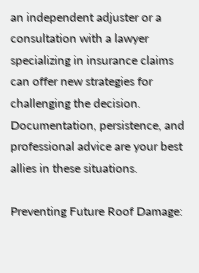an independent adjuster or a consultation with a lawyer specializing in insurance claims can offer new strategies for challenging the decision. Documentation, persistence, and professional advice are your best allies in these situations.

Preventing Future Roof Damage: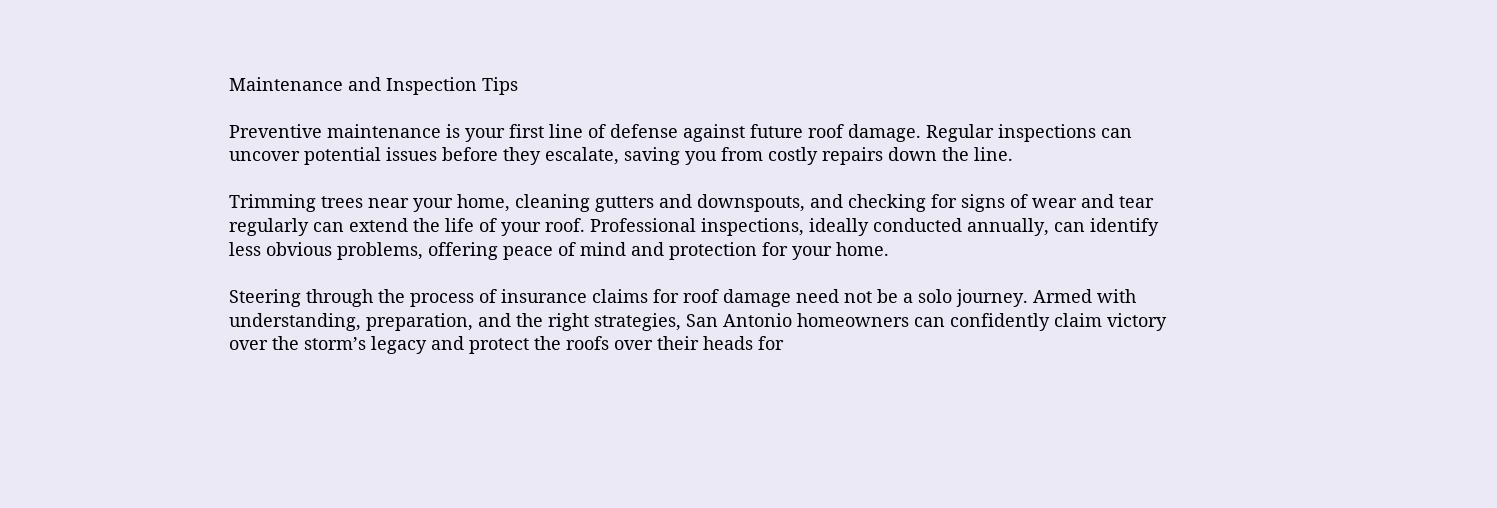Maintenance and Inspection Tips

Preventive maintenance is your first line of defense against future roof damage. Regular inspections can uncover potential issues before they escalate, saving you from costly repairs down the line.

Trimming trees near your home, cleaning gutters and downspouts, and checking for signs of wear and tear regularly can extend the life of your roof. Professional inspections, ideally conducted annually, can identify less obvious problems, offering peace of mind and protection for your home.

Steering through the process of insurance claims for roof damage need not be a solo journey. Armed with understanding, preparation, and the right strategies, San Antonio homeowners can confidently claim victory over the storm’s legacy and protect the roofs over their heads for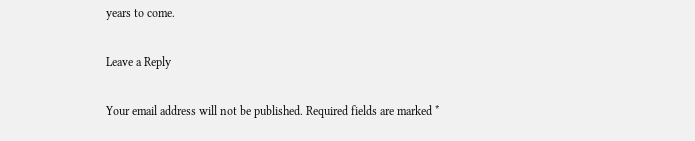years to come.

Leave a Reply

Your email address will not be published. Required fields are marked *